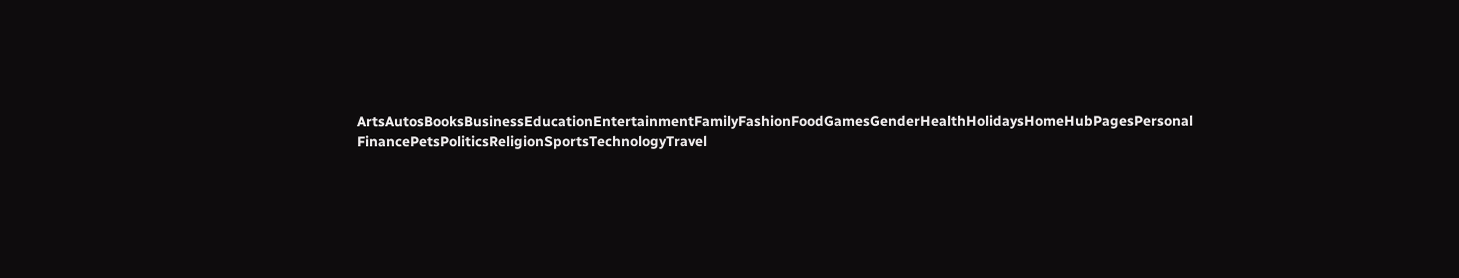ArtsAutosBooksBusinessEducationEntertainmentFamilyFashionFoodGamesGenderHealthHolidaysHomeHubPagesPersonal FinancePetsPoliticsReligionSportsTechnologyTravel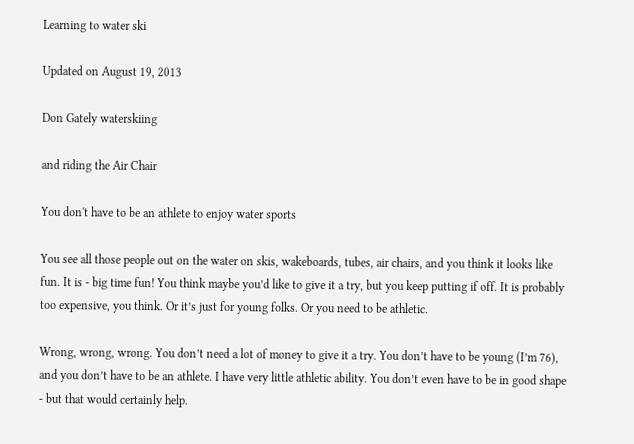Learning to water ski

Updated on August 19, 2013

Don Gately waterskiing

and riding the Air Chair

You don't have to be an athlete to enjoy water sports

You see all those people out on the water on skis, wakeboards, tubes, air chairs, and you think it looks like fun. It is - big time fun! You think maybe you’d like to give it a try, but you keep putting if off. It is probably too expensive, you think. Or it’s just for young folks. Or you need to be athletic.

Wrong, wrong, wrong. You don’t need a lot of money to give it a try. You don’t have to be young (I’m 76), and you don’t have to be an athlete. I have very little athletic ability. You don’t even have to be in good shape - but that would certainly help.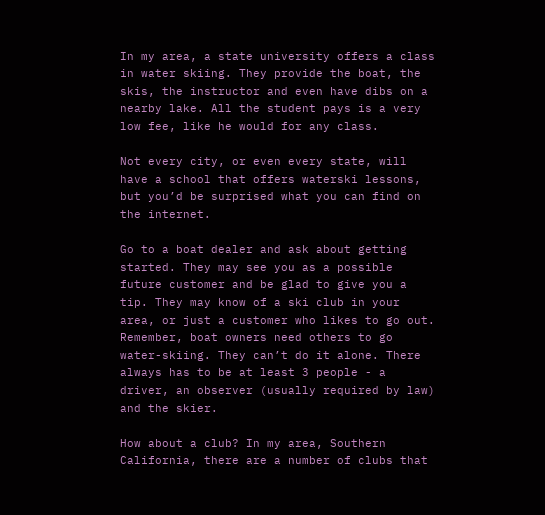In my area, a state university offers a class in water skiing. They provide the boat, the skis, the instructor and even have dibs on a nearby lake. All the student pays is a very low fee, like he would for any class.

Not every city, or even every state, will have a school that offers waterski lessons, but you’d be surprised what you can find on the internet.

Go to a boat dealer and ask about getting started. They may see you as a possible future customer and be glad to give you a tip. They may know of a ski club in your area, or just a customer who likes to go out. Remember, boat owners need others to go water-skiing. They can’t do it alone. There always has to be at least 3 people - a driver, an observer (usually required by law) and the skier.

How about a club? In my area, Southern California, there are a number of clubs that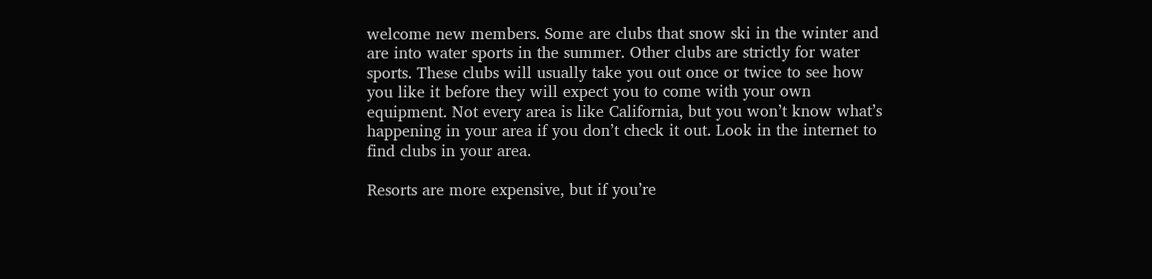welcome new members. Some are clubs that snow ski in the winter and are into water sports in the summer. Other clubs are strictly for water sports. These clubs will usually take you out once or twice to see how you like it before they will expect you to come with your own equipment. Not every area is like California, but you won’t know what’s happening in your area if you don’t check it out. Look in the internet to find clubs in your area.

Resorts are more expensive, but if you’re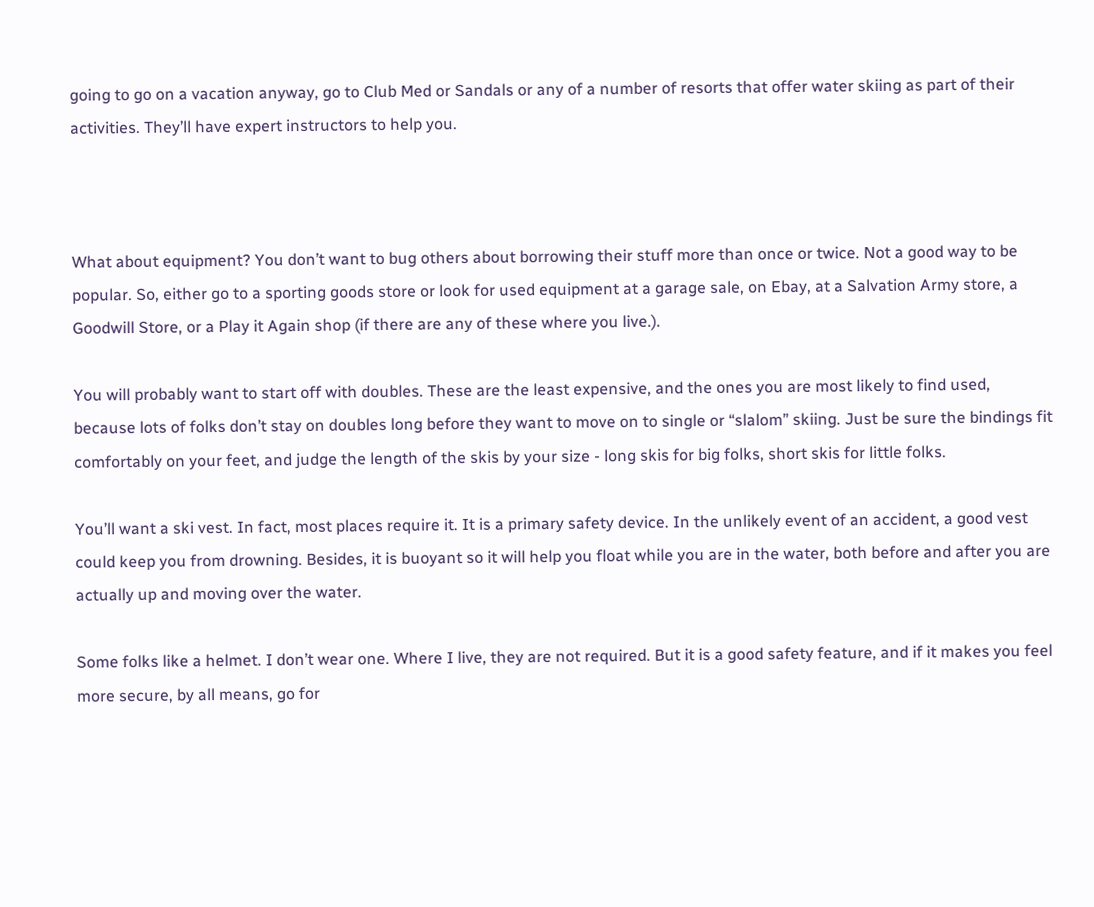going to go on a vacation anyway, go to Club Med or Sandals or any of a number of resorts that offer water skiing as part of their activities. They’ll have expert instructors to help you.



What about equipment? You don’t want to bug others about borrowing their stuff more than once or twice. Not a good way to be popular. So, either go to a sporting goods store or look for used equipment at a garage sale, on Ebay, at a Salvation Army store, a Goodwill Store, or a Play it Again shop (if there are any of these where you live.).

You will probably want to start off with doubles. These are the least expensive, and the ones you are most likely to find used, because lots of folks don’t stay on doubles long before they want to move on to single or “slalom” skiing. Just be sure the bindings fit comfortably on your feet, and judge the length of the skis by your size - long skis for big folks, short skis for little folks.

You’ll want a ski vest. In fact, most places require it. It is a primary safety device. In the unlikely event of an accident, a good vest could keep you from drowning. Besides, it is buoyant so it will help you float while you are in the water, both before and after you are actually up and moving over the water.

Some folks like a helmet. I don’t wear one. Where I live, they are not required. But it is a good safety feature, and if it makes you feel more secure, by all means, go for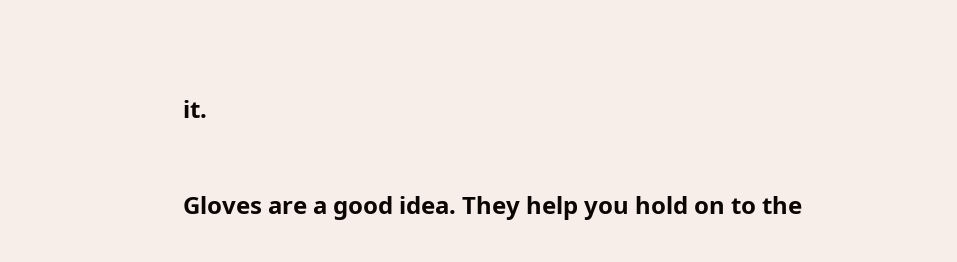it.

Gloves are a good idea. They help you hold on to the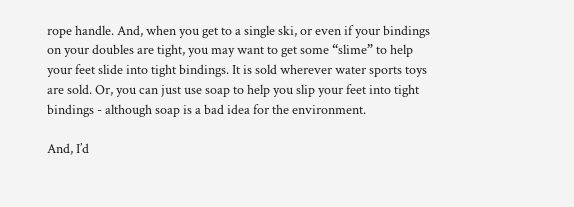rope handle. And, when you get to a single ski, or even if your bindings on your doubles are tight, you may want to get some “slime” to help your feet slide into tight bindings. It is sold wherever water sports toys are sold. Or, you can just use soap to help you slip your feet into tight bindings - although soap is a bad idea for the environment.

And, I’d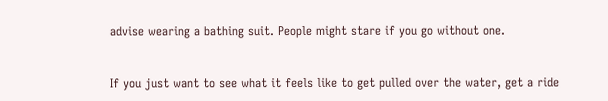advise wearing a bathing suit. People might stare if you go without one.


If you just want to see what it feels like to get pulled over the water, get a ride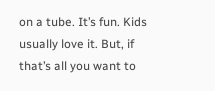on a tube. It’s fun. Kids usually love it. But, if that’s all you want to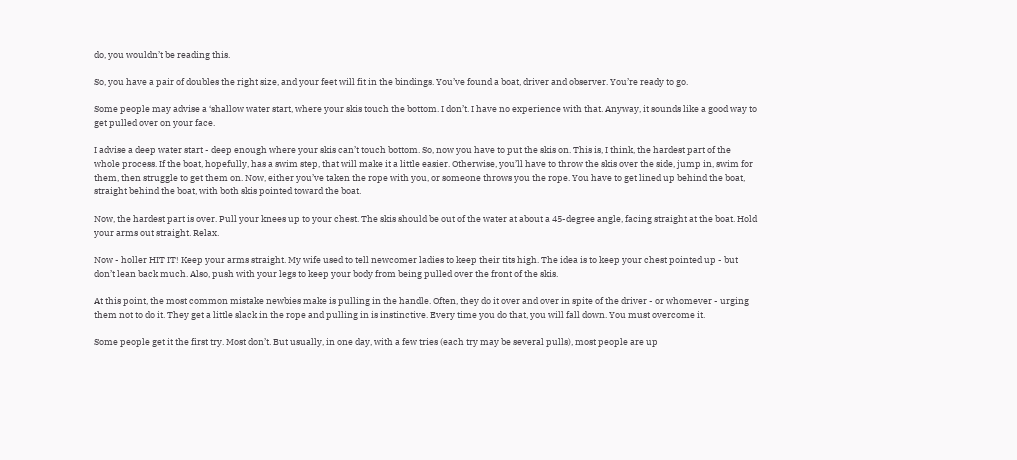do, you wouldn’t be reading this.

So, you have a pair of doubles the right size, and your feet will fit in the bindings. You’ve found a boat, driver and observer. You’re ready to go.

Some people may advise a ‘shallow water start, where your skis touch the bottom. I don’t. I have no experience with that. Anyway, it sounds like a good way to get pulled over on your face.

I advise a deep water start - deep enough where your skis can’t touch bottom. So, now you have to put the skis on. This is, I think, the hardest part of the whole process. If the boat, hopefully, has a swim step, that will make it a little easier. Otherwise, you’ll have to throw the skis over the side, jump in, swim for them, then struggle to get them on. Now, either you’ve taken the rope with you, or someone throws you the rope. You have to get lined up behind the boat, straight behind the boat, with both skis pointed toward the boat.

Now, the hardest part is over. Pull your knees up to your chest. The skis should be out of the water at about a 45-degree angle, facing straight at the boat. Hold your arms out straight. Relax.

Now - holler HIT IT! Keep your arms straight. My wife used to tell newcomer ladies to keep their tits high. The idea is to keep your chest pointed up - but don’t lean back much. Also, push with your legs to keep your body from being pulled over the front of the skis.

At this point, the most common mistake newbies make is pulling in the handle. Often, they do it over and over in spite of the driver - or whomever - urging them not to do it. They get a little slack in the rope and pulling in is instinctive. Every time you do that, you will fall down. You must overcome it.

Some people get it the first try. Most don’t. But usually, in one day, with a few tries (each try may be several pulls), most people are up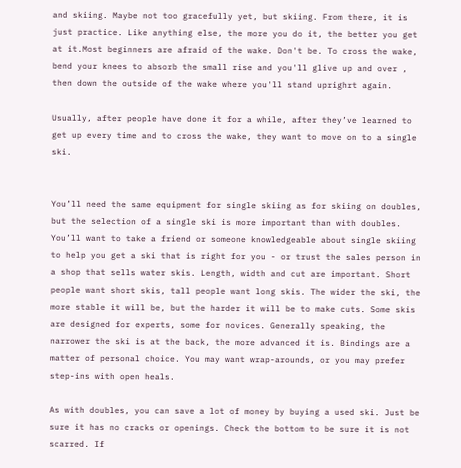and skiing. Maybe not too gracefully yet, but skiing. From there, it is just practice. Like anything else, the more you do it, the better you get at it.Most beginners are afraid of the wake. Don't be. To cross the wake, bend your knees to absorb the small rise and you'll glive up and over , then down the outside of the wake where you'll stand uprighrt again.

Usually, after people have done it for a while, after they’ve learned to get up every time and to cross the wake, they want to move on to a single ski.


You’ll need the same equipment for single skiing as for skiing on doubles, but the selection of a single ski is more important than with doubles. You’ll want to take a friend or someone knowledgeable about single skiing to help you get a ski that is right for you - or trust the sales person in a shop that sells water skis. Length, width and cut are important. Short people want short skis, tall people want long skis. The wider the ski, the more stable it will be, but the harder it will be to make cuts. Some skis are designed for experts, some for novices. Generally speaking, the narrower the ski is at the back, the more advanced it is. Bindings are a matter of personal choice. You may want wrap-arounds, or you may prefer step-ins with open heals.

As with doubles, you can save a lot of money by buying a used ski. Just be sure it has no cracks or openings. Check the bottom to be sure it is not scarred. If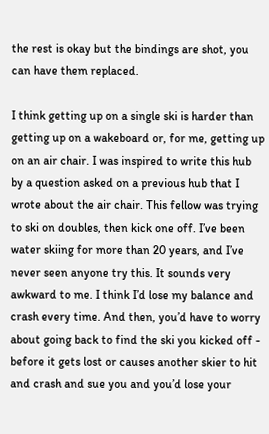the rest is okay but the bindings are shot, you can have them replaced.

I think getting up on a single ski is harder than getting up on a wakeboard or, for me, getting up on an air chair. I was inspired to write this hub by a question asked on a previous hub that I wrote about the air chair. This fellow was trying to ski on doubles, then kick one off. I’ve been water skiing for more than 20 years, and I’ve never seen anyone try this. It sounds very awkward to me. I think I’d lose my balance and crash every time. And then, you’d have to worry about going back to find the ski you kicked off - before it gets lost or causes another skier to hit and crash and sue you and you’d lose your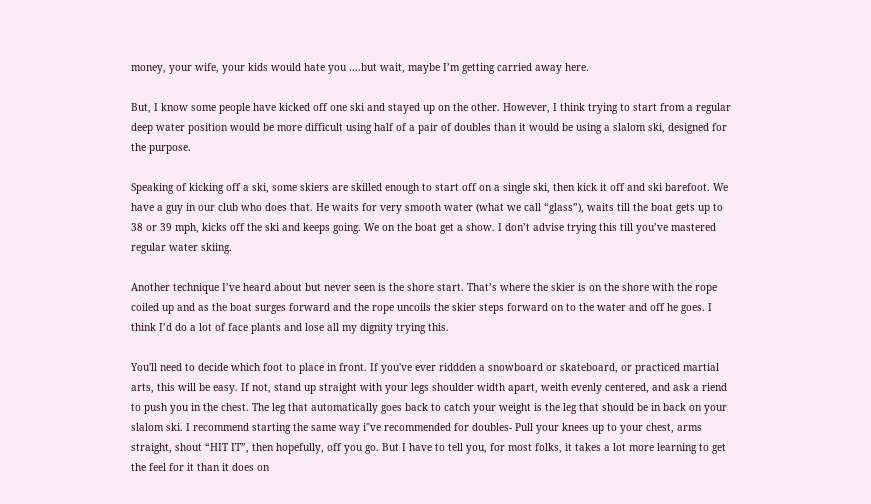money, your wife, your kids would hate you ….but wait, maybe I’m getting carried away here.

But, I know some people have kicked off one ski and stayed up on the other. However, I think trying to start from a regular deep water position would be more difficult using half of a pair of doubles than it would be using a slalom ski, designed for the purpose.

Speaking of kicking off a ski, some skiers are skilled enough to start off on a single ski, then kick it off and ski barefoot. We have a guy in our club who does that. He waits for very smooth water (what we call “glass”), waits till the boat gets up to 38 or 39 mph, kicks off the ski and keeps going. We on the boat get a show. I don’t advise trying this till you’ve mastered regular water skiing.

Another technique I’ve heard about but never seen is the shore start. That’s where the skier is on the shore with the rope coiled up and as the boat surges forward and the rope uncoils the skier steps forward on to the water and off he goes. I think I’d do a lot of face plants and lose all my dignity trying this.

You'll need to decide which foot to place in front. If you've ever riddden a snowboard or skateboard, or practiced martial arts, this will be easy. If not, stand up straight with your legs shoulder width apart, weith evenly centered, and ask a riend to push you in the chest. The leg that automatically goes back to catch your weight is the leg that should be in back on your slalom ski. I recommend starting the same way i"ve recommended for doubles- Pull your knees up to your chest, arms straight, shout “HIT IT”, then hopefully, off you go. But I have to tell you, for most folks, it takes a lot more learning to get the feel for it than it does on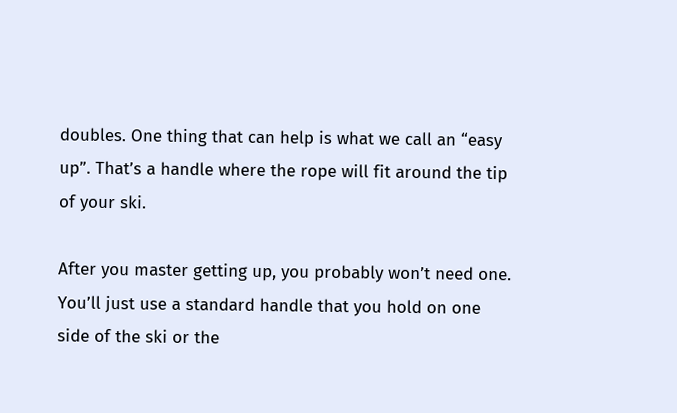doubles. One thing that can help is what we call an “easy up”. That’s a handle where the rope will fit around the tip of your ski.

After you master getting up, you probably won’t need one. You’ll just use a standard handle that you hold on one side of the ski or the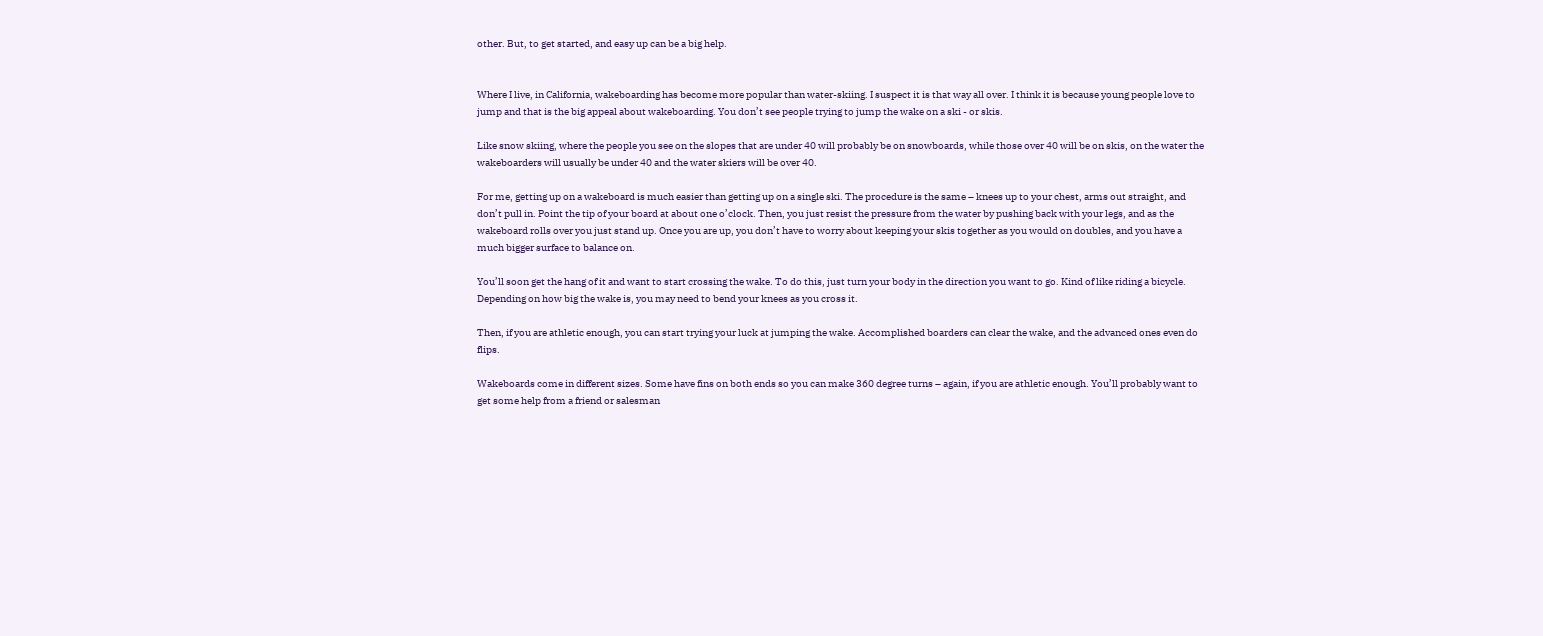other. But, to get started, and easy up can be a big help.


Where I live, in California, wakeboarding has become more popular than water-skiing. I suspect it is that way all over. I think it is because young people love to jump and that is the big appeal about wakeboarding. You don’t see people trying to jump the wake on a ski - or skis.

Like snow skiing, where the people you see on the slopes that are under 40 will probably be on snowboards, while those over 40 will be on skis, on the water the wakeboarders will usually be under 40 and the water skiers will be over 40.

For me, getting up on a wakeboard is much easier than getting up on a single ski. The procedure is the same – knees up to your chest, arms out straight, and don’t pull in. Point the tip of your board at about one o’clock. Then, you just resist the pressure from the water by pushing back with your legs, and as the wakeboard rolls over you just stand up. Once you are up, you don’t have to worry about keeping your skis together as you would on doubles, and you have a much bigger surface to balance on.

You’ll soon get the hang of it and want to start crossing the wake. To do this, just turn your body in the direction you want to go. Kind of like riding a bicycle. Depending on how big the wake is, you may need to bend your knees as you cross it.

Then, if you are athletic enough, you can start trying your luck at jumping the wake. Accomplished boarders can clear the wake, and the advanced ones even do flips.

Wakeboards come in different sizes. Some have fins on both ends so you can make 360 degree turns – again, if you are athletic enough. You’ll probably want to get some help from a friend or salesman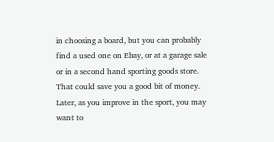in choosing a board, but you can probably find a used one on Ebay, or at a garage sale or in a second hand sporting goods store. That could save you a good bit of money. Later, as you improve in the sport, you may want to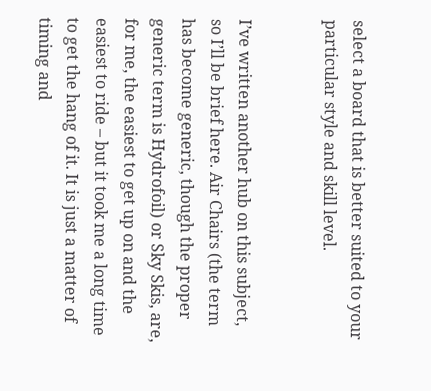select a board that is better suited to your particular style and skill level.


I’ve written another hub on this subject, so I’ll be brief here. Air Chairs (the term has become generic, though the proper generic term is Hydrofoil) or Sky Skis, are, for me, the easiest to get up on and the easiest to ride – but it took me a long time to get the hang of it. It is just a matter of timing and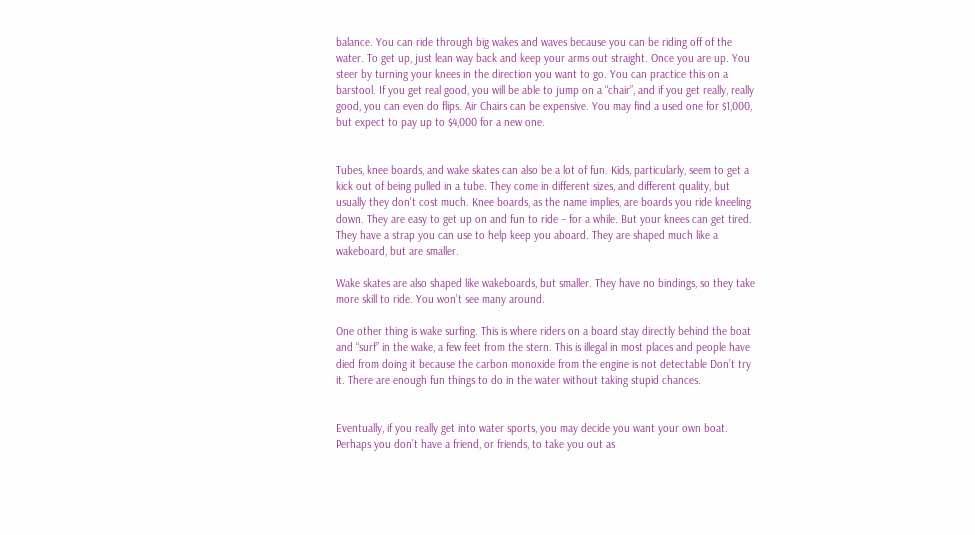balance. You can ride through big wakes and waves because you can be riding off of the water. To get up, just lean way back and keep your arms out straight. Once you are up. You steer by turning your knees in the direction you want to go. You can practice this on a barstool. If you get real good, you will be able to jump on a “chair”, and if you get really, really good, you can even do flips. Air Chairs can be expensive. You may find a used one for $1,000, but expect to pay up to $4,000 for a new one.


Tubes, knee boards, and wake skates can also be a lot of fun. Kids, particularly, seem to get a kick out of being pulled in a tube. They come in different sizes, and different quality, but usually they don’t cost much. Knee boards, as the name implies, are boards you ride kneeling down. They are easy to get up on and fun to ride – for a while. But your knees can get tired. They have a strap you can use to help keep you aboard. They are shaped much like a wakeboard, but are smaller.

Wake skates are also shaped like wakeboards, but smaller. They have no bindings, so they take more skill to ride. You won’t see many around.

One other thing is wake surfing. This is where riders on a board stay directly behind the boat and “surf” in the wake, a few feet from the stern. This is illegal in most places and people have died from doing it because the carbon monoxide from the engine is not detectable Don’t try it. There are enough fun things to do in the water without taking stupid chances.


Eventually, if you really get into water sports, you may decide you want your own boat. Perhaps you don’t have a friend, or friends, to take you out as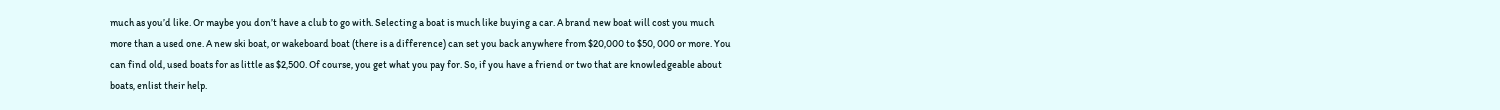much as you’d like. Or maybe you don’t have a club to go with. Selecting a boat is much like buying a car. A brand new boat will cost you much more than a used one. A new ski boat, or wakeboard boat (there is a difference) can set you back anywhere from $20,000 to $50, 000 or more. You can find old, used boats for as little as $2,500. Of course, you get what you pay for. So, if you have a friend or two that are knowledgeable about boats, enlist their help.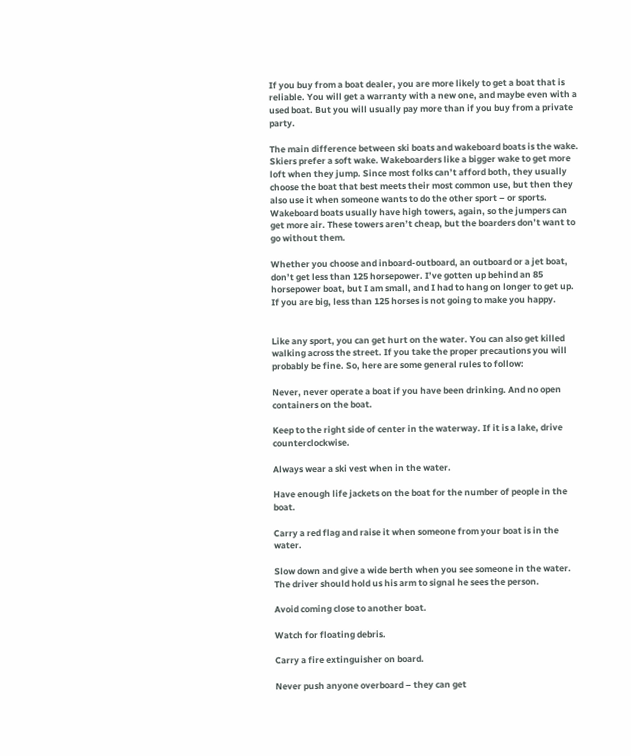If you buy from a boat dealer, you are more likely to get a boat that is reliable. You will get a warranty with a new one, and maybe even with a used boat. But you will usually pay more than if you buy from a private party.

The main difference between ski boats and wakeboard boats is the wake. Skiers prefer a soft wake. Wakeboarders like a bigger wake to get more loft when they jump. Since most folks can’t afford both, they usually choose the boat that best meets their most common use, but then they also use it when someone wants to do the other sport – or sports. Wakeboard boats usually have high towers, again, so the jumpers can get more air. These towers aren’t cheap, but the boarders don’t want to go without them.

Whether you choose and inboard-outboard, an outboard or a jet boat, don’t get less than 125 horsepower. I’ve gotten up behind an 85 horsepower boat, but I am small, and I had to hang on longer to get up. If you are big, less than 125 horses is not going to make you happy.


Like any sport, you can get hurt on the water. You can also get killed walking across the street. If you take the proper precautions you will probably be fine. So, here are some general rules to follow:

Never, never operate a boat if you have been drinking. And no open containers on the boat.

Keep to the right side of center in the waterway. If it is a lake, drive counterclockwise.

Always wear a ski vest when in the water.

Have enough life jackets on the boat for the number of people in the boat.

Carry a red flag and raise it when someone from your boat is in the water.

Slow down and give a wide berth when you see someone in the water. The driver should hold us his arm to signal he sees the person.

Avoid coming close to another boat.

Watch for floating debris.

Carry a fire extinguisher on board.

Never push anyone overboard – they can get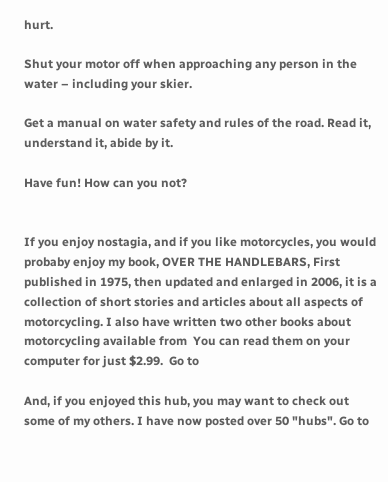hurt.

Shut your motor off when approaching any person in the water – including your skier.

Get a manual on water safety and rules of the road. Read it, understand it, abide by it.

Have fun! How can you not?


If you enjoy nostagia, and if you like motorcycles, you would probaby enjoy my book, OVER THE HANDLEBARS, First published in 1975, then updated and enlarged in 2006, it is a collection of short stories and articles about all aspects of motorcycling. I also have written two other books about motorcycling available from  You can read them on your computer for just $2.99.  Go to

And, if you enjoyed this hub, you may want to check out some of my others. I have now posted over 50 "hubs". Go to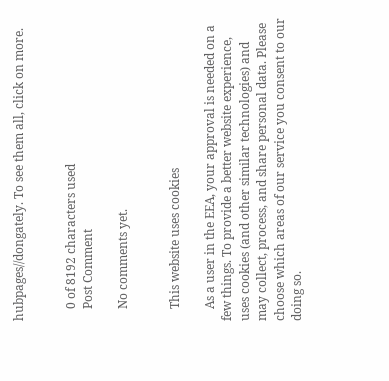hubpages//dongately. To see them all, click on more.


    0 of 8192 characters used
    Post Comment

    No comments yet.


    This website uses cookies

    As a user in the EEA, your approval is needed on a few things. To provide a better website experience, uses cookies (and other similar technologies) and may collect, process, and share personal data. Please choose which areas of our service you consent to our doing so.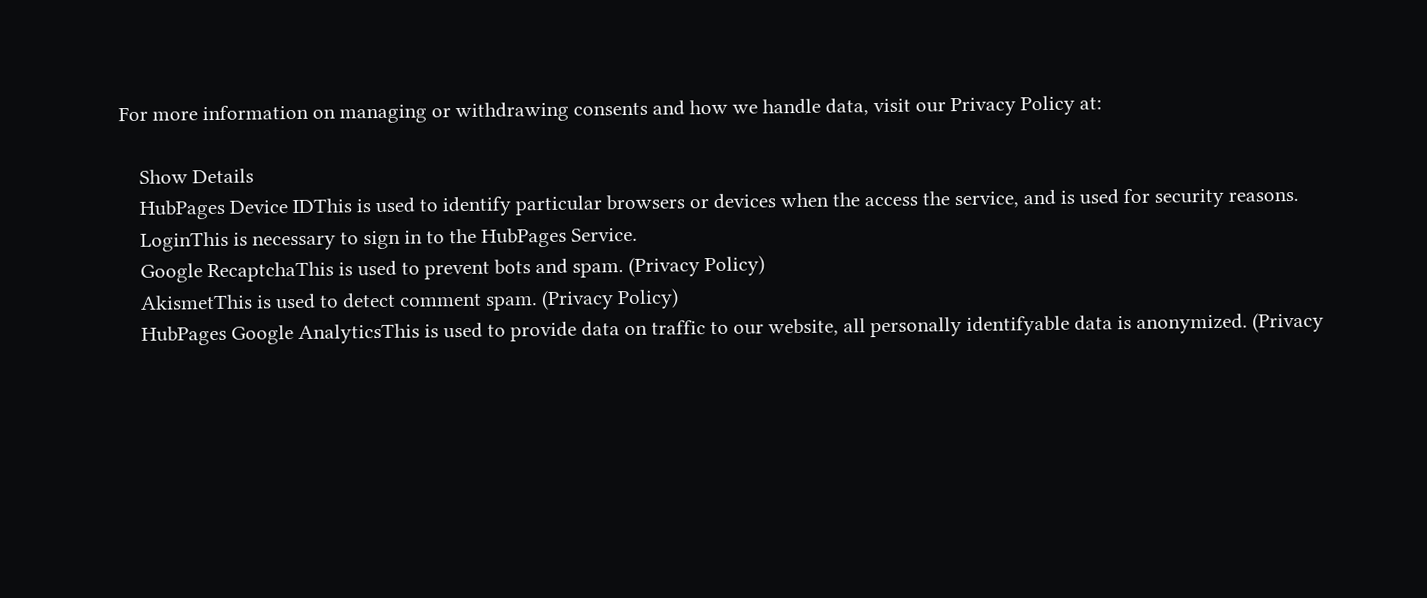For more information on managing or withdrawing consents and how we handle data, visit our Privacy Policy at:

    Show Details
    HubPages Device IDThis is used to identify particular browsers or devices when the access the service, and is used for security reasons.
    LoginThis is necessary to sign in to the HubPages Service.
    Google RecaptchaThis is used to prevent bots and spam. (Privacy Policy)
    AkismetThis is used to detect comment spam. (Privacy Policy)
    HubPages Google AnalyticsThis is used to provide data on traffic to our website, all personally identifyable data is anonymized. (Privacy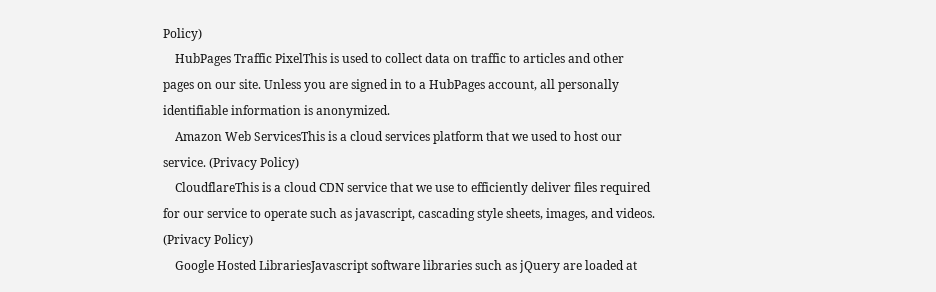Policy)
    HubPages Traffic PixelThis is used to collect data on traffic to articles and other pages on our site. Unless you are signed in to a HubPages account, all personally identifiable information is anonymized.
    Amazon Web ServicesThis is a cloud services platform that we used to host our service. (Privacy Policy)
    CloudflareThis is a cloud CDN service that we use to efficiently deliver files required for our service to operate such as javascript, cascading style sheets, images, and videos. (Privacy Policy)
    Google Hosted LibrariesJavascript software libraries such as jQuery are loaded at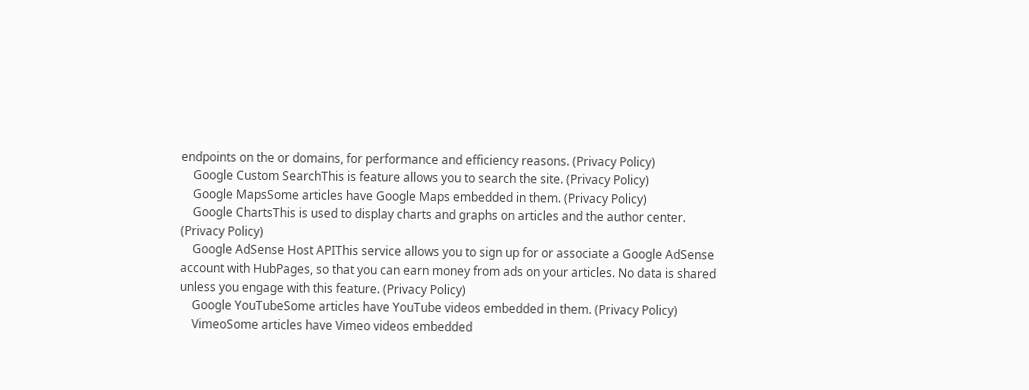endpoints on the or domains, for performance and efficiency reasons. (Privacy Policy)
    Google Custom SearchThis is feature allows you to search the site. (Privacy Policy)
    Google MapsSome articles have Google Maps embedded in them. (Privacy Policy)
    Google ChartsThis is used to display charts and graphs on articles and the author center. (Privacy Policy)
    Google AdSense Host APIThis service allows you to sign up for or associate a Google AdSense account with HubPages, so that you can earn money from ads on your articles. No data is shared unless you engage with this feature. (Privacy Policy)
    Google YouTubeSome articles have YouTube videos embedded in them. (Privacy Policy)
    VimeoSome articles have Vimeo videos embedded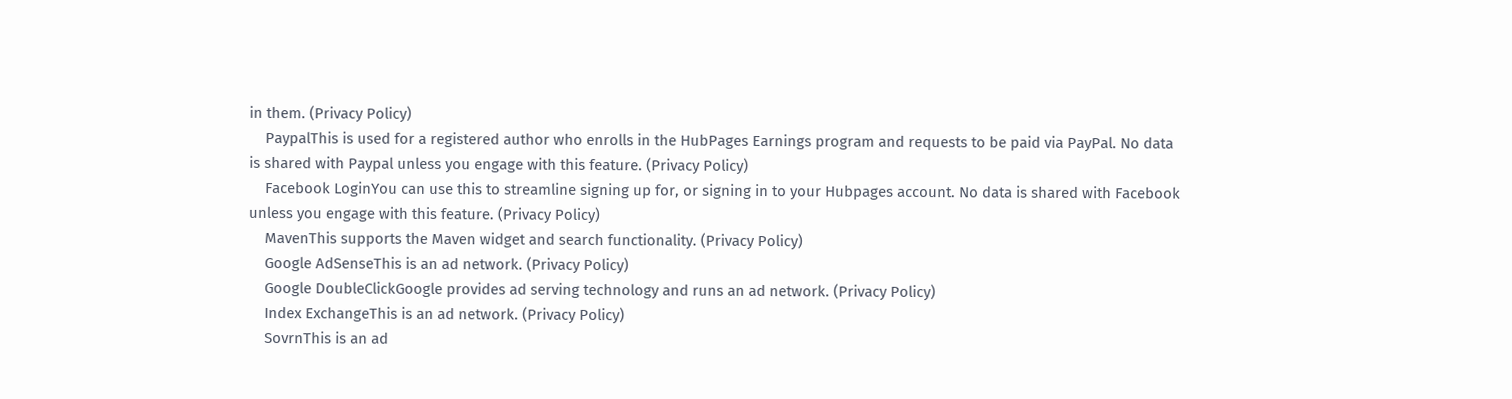in them. (Privacy Policy)
    PaypalThis is used for a registered author who enrolls in the HubPages Earnings program and requests to be paid via PayPal. No data is shared with Paypal unless you engage with this feature. (Privacy Policy)
    Facebook LoginYou can use this to streamline signing up for, or signing in to your Hubpages account. No data is shared with Facebook unless you engage with this feature. (Privacy Policy)
    MavenThis supports the Maven widget and search functionality. (Privacy Policy)
    Google AdSenseThis is an ad network. (Privacy Policy)
    Google DoubleClickGoogle provides ad serving technology and runs an ad network. (Privacy Policy)
    Index ExchangeThis is an ad network. (Privacy Policy)
    SovrnThis is an ad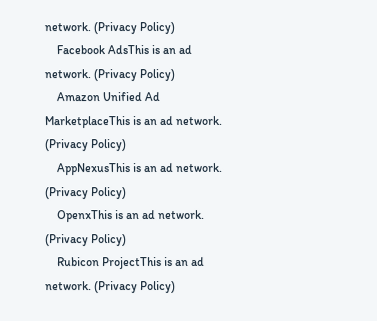network. (Privacy Policy)
    Facebook AdsThis is an ad network. (Privacy Policy)
    Amazon Unified Ad MarketplaceThis is an ad network. (Privacy Policy)
    AppNexusThis is an ad network. (Privacy Policy)
    OpenxThis is an ad network. (Privacy Policy)
    Rubicon ProjectThis is an ad network. (Privacy Policy)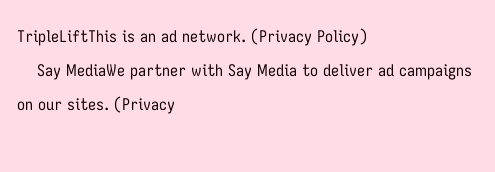TripleLiftThis is an ad network. (Privacy Policy)
    Say MediaWe partner with Say Media to deliver ad campaigns on our sites. (Privacy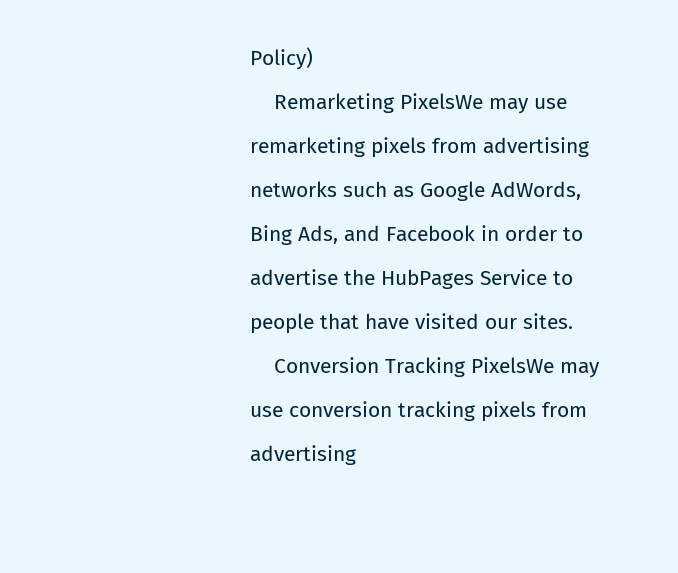Policy)
    Remarketing PixelsWe may use remarketing pixels from advertising networks such as Google AdWords, Bing Ads, and Facebook in order to advertise the HubPages Service to people that have visited our sites.
    Conversion Tracking PixelsWe may use conversion tracking pixels from advertising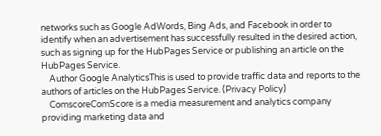networks such as Google AdWords, Bing Ads, and Facebook in order to identify when an advertisement has successfully resulted in the desired action, such as signing up for the HubPages Service or publishing an article on the HubPages Service.
    Author Google AnalyticsThis is used to provide traffic data and reports to the authors of articles on the HubPages Service. (Privacy Policy)
    ComscoreComScore is a media measurement and analytics company providing marketing data and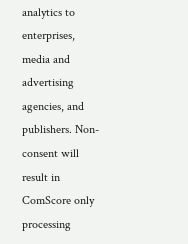analytics to enterprises, media and advertising agencies, and publishers. Non-consent will result in ComScore only processing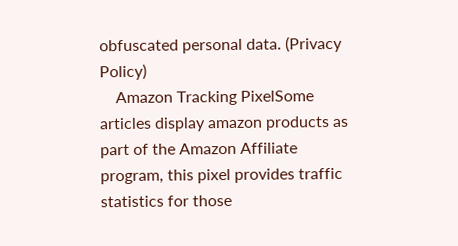obfuscated personal data. (Privacy Policy)
    Amazon Tracking PixelSome articles display amazon products as part of the Amazon Affiliate program, this pixel provides traffic statistics for those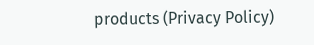products (Privacy Policy)